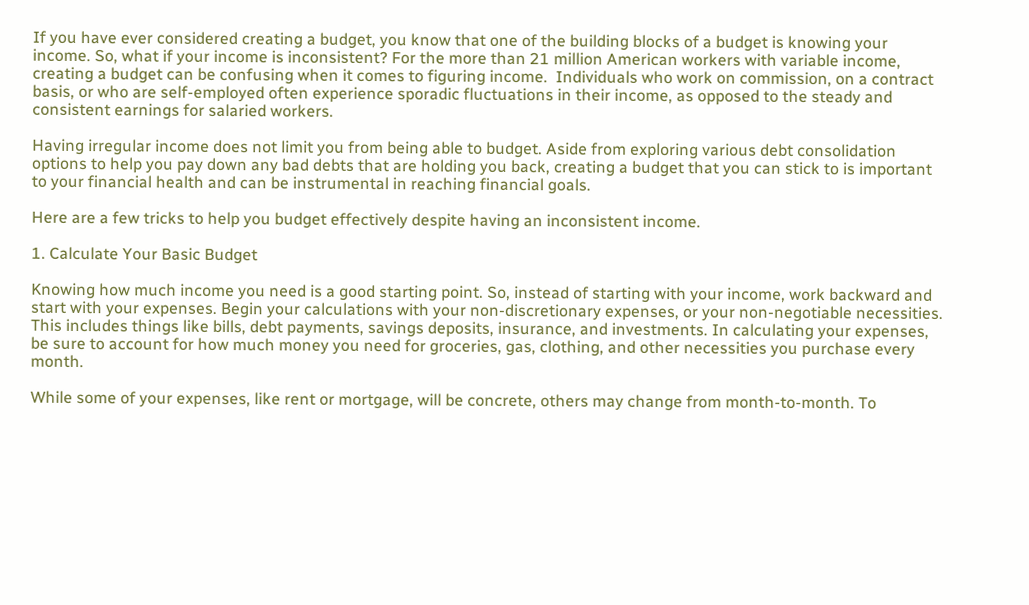If you have ever considered creating a budget, you know that one of the building blocks of a budget is knowing your income. So, what if your income is inconsistent? For the more than 21 million American workers with variable income, creating a budget can be confusing when it comes to figuring income.  Individuals who work on commission, on a contract basis, or who are self-employed often experience sporadic fluctuations in their income, as opposed to the steady and consistent earnings for salaried workers.

Having irregular income does not limit you from being able to budget. Aside from exploring various debt consolidation options to help you pay down any bad debts that are holding you back, creating a budget that you can stick to is important to your financial health and can be instrumental in reaching financial goals.

Here are a few tricks to help you budget effectively despite having an inconsistent income.

1. Calculate Your Basic Budget

Knowing how much income you need is a good starting point. So, instead of starting with your income, work backward and start with your expenses. Begin your calculations with your non-discretionary expenses, or your non-negotiable necessities. This includes things like bills, debt payments, savings deposits, insurance, and investments. In calculating your expenses, be sure to account for how much money you need for groceries, gas, clothing, and other necessities you purchase every month.

While some of your expenses, like rent or mortgage, will be concrete, others may change from month-to-month. To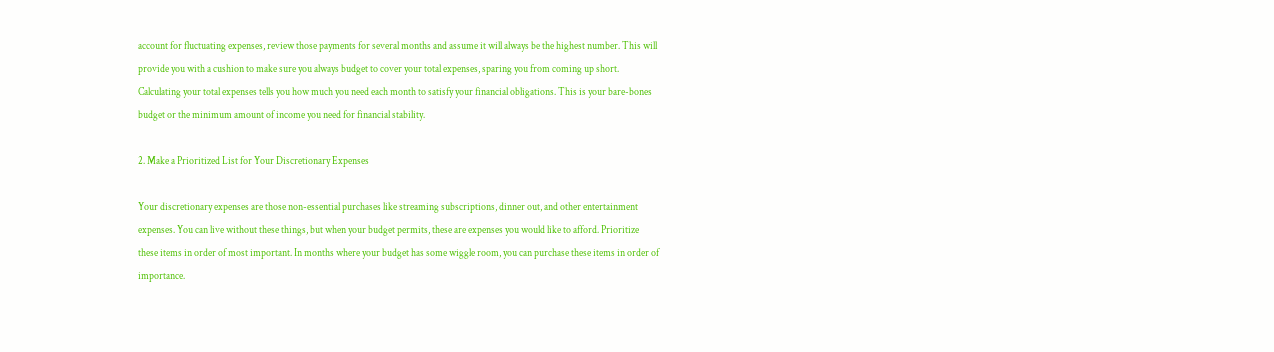account for fluctuating expenses, review those payments for several months and assume it will always be the highest number. This will provide you with a cushion to make sure you always budget to cover your total expenses, sparing you from coming up short. Calculating your total expenses tells you how much you need each month to satisfy your financial obligations. This is your bare-bones budget or the minimum amount of income you need for financial stability.

2. Make a Prioritized List for Your Discretionary Expenses

Your discretionary expenses are those non-essential purchases like streaming subscriptions, dinner out, and other entertainment expenses. You can live without these things, but when your budget permits, these are expenses you would like to afford. Prioritize these items in order of most important. In months where your budget has some wiggle room, you can purchase these items in order of importance.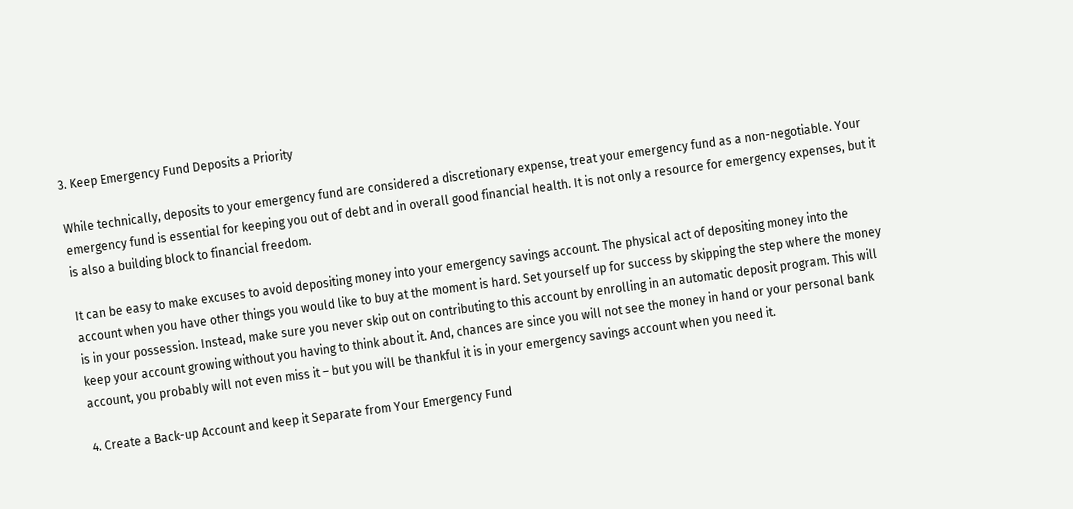3. Keep Emergency Fund Deposits a Priority

While technically, deposits to your emergency fund are considered a discretionary expense, treat your emergency fund as a non-negotiable. Your emergency fund is essential for keeping you out of debt and in overall good financial health. It is not only a resource for emergency expenses, but it is also a building block to financial freedom.

It can be easy to make excuses to avoid depositing money into your emergency savings account. The physical act of depositing money into the account when you have other things you would like to buy at the moment is hard. Set yourself up for success by skipping the step where the money is in your possession. Instead, make sure you never skip out on contributing to this account by enrolling in an automatic deposit program. This will keep your account growing without you having to think about it. And, chances are since you will not see the money in hand or your personal bank account, you probably will not even miss it – but you will be thankful it is in your emergency savings account when you need it.

4. Create a Back-up Account and keep it Separate from Your Emergency Fund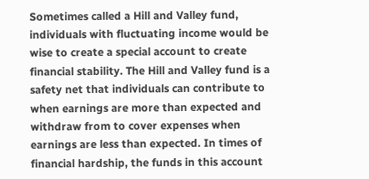Sometimes called a Hill and Valley fund, individuals with fluctuating income would be wise to create a special account to create financial stability. The Hill and Valley fund is a safety net that individuals can contribute to when earnings are more than expected and withdraw from to cover expenses when earnings are less than expected. In times of financial hardship, the funds in this account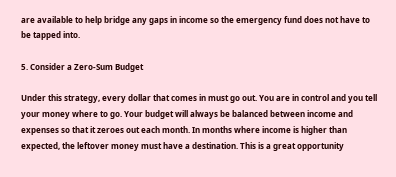are available to help bridge any gaps in income so the emergency fund does not have to be tapped into.

5. Consider a Zero-Sum Budget

Under this strategy, every dollar that comes in must go out. You are in control and you tell your money where to go. Your budget will always be balanced between income and expenses so that it zeroes out each month. In months where income is higher than expected, the leftover money must have a destination. This is a great opportunity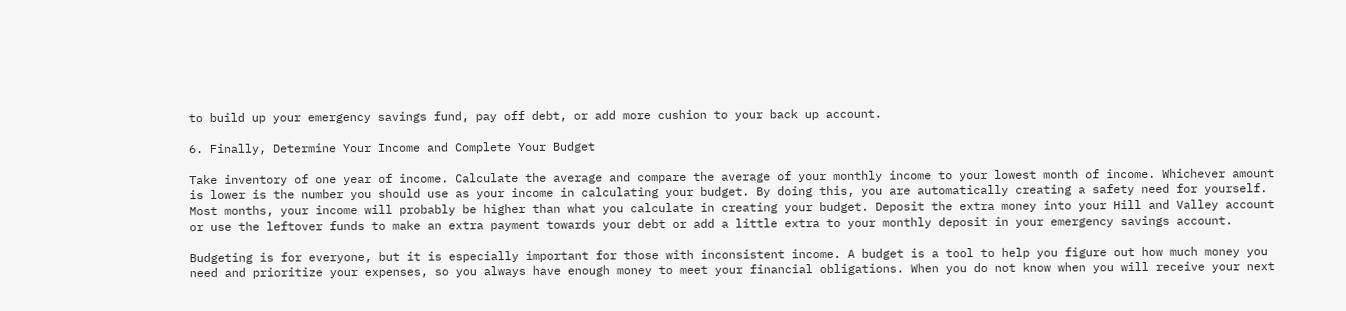to build up your emergency savings fund, pay off debt, or add more cushion to your back up account.

6. Finally, Determine Your Income and Complete Your Budget

Take inventory of one year of income. Calculate the average and compare the average of your monthly income to your lowest month of income. Whichever amount is lower is the number you should use as your income in calculating your budget. By doing this, you are automatically creating a safety need for yourself. Most months, your income will probably be higher than what you calculate in creating your budget. Deposit the extra money into your Hill and Valley account or use the leftover funds to make an extra payment towards your debt or add a little extra to your monthly deposit in your emergency savings account.

Budgeting is for everyone, but it is especially important for those with inconsistent income. A budget is a tool to help you figure out how much money you need and prioritize your expenses, so you always have enough money to meet your financial obligations. When you do not know when you will receive your next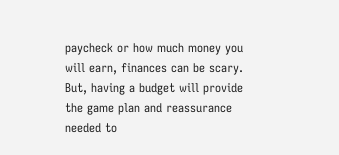paycheck or how much money you will earn, finances can be scary. But, having a budget will provide the game plan and reassurance needed to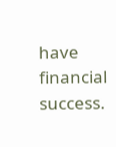have financial success.